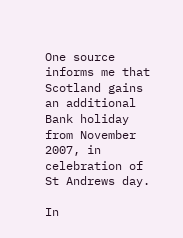One source informs me that Scotland gains an additional Bank holiday from November 2007, in celebration of St Andrews day.

In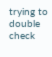trying to double check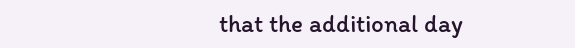that the additional day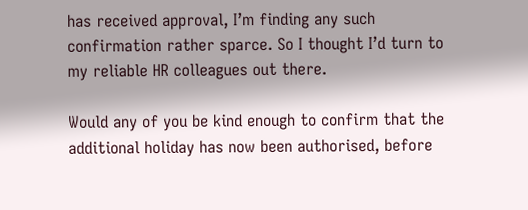has received approval, I’m finding any such confirmation rather sparce. So I thought I’d turn to my reliable HR colleagues out there.

Would any of you be kind enough to confirm that the additional holiday has now been authorised, before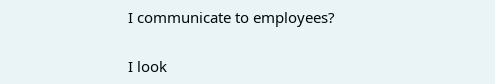I communicate to employees?

I look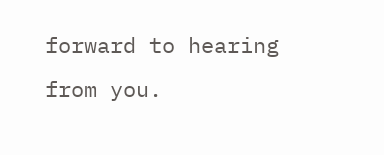forward to hearing from you.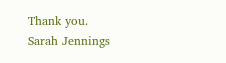Thank you.
Sarah Jennings